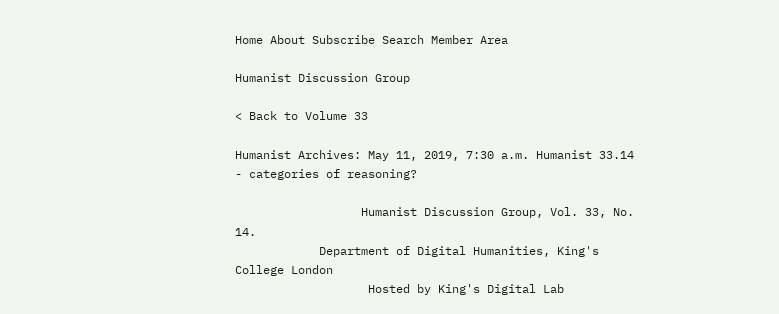Home About Subscribe Search Member Area

Humanist Discussion Group

< Back to Volume 33

Humanist Archives: May 11, 2019, 7:30 a.m. Humanist 33.14 - categories of reasoning?

                  Humanist Discussion Group, Vol. 33, No. 14.
            Department of Digital Humanities, King's College London
                   Hosted by King's Digital Lab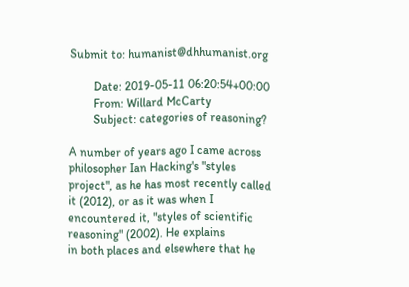Submit to: humanist@dhhumanist.org

        Date: 2019-05-11 06:20:54+00:00
        From: Willard McCarty
        Subject: categories of reasoning?

A number of years ago I came across philosopher Ian Hacking's "styles
project", as he has most recently called it (2012), or as it was when I
encountered it, "styles of scientific reasoning" (2002). He explains
in both places and elsewhere that he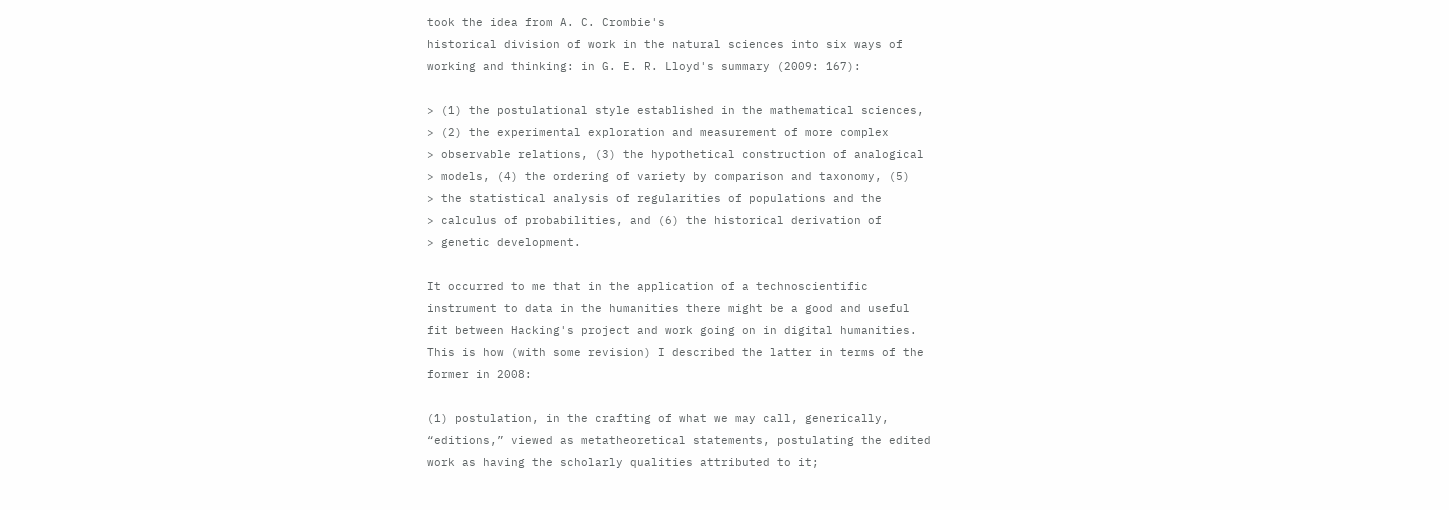took the idea from A. C. Crombie's
historical division of work in the natural sciences into six ways of
working and thinking: in G. E. R. Lloyd's summary (2009: 167):

> (1) the postulational style established in the mathematical sciences,
> (2) the experimental exploration and measurement of more complex
> observable relations, (3) the hypothetical construction of analogical
> models, (4) the ordering of variety by comparison and taxonomy, (5)
> the statistical analysis of regularities of populations and the
> calculus of probabilities, and (6) the historical derivation of
> genetic development.

It occurred to me that in the application of a technoscientific
instrument to data in the humanities there might be a good and useful
fit between Hacking's project and work going on in digital humanities.
This is how (with some revision) I described the latter in terms of the
former in 2008:

(1) postulation, in the crafting of what we may call, generically,
“editions,” viewed as metatheoretical statements, postulating the edited
work as having the scholarly qualities attributed to it;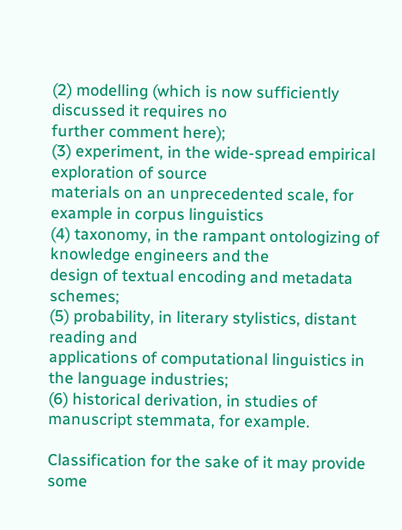(2) modelling (which is now sufficiently discussed it requires no
further comment here);
(3) experiment, in the wide-spread empirical exploration of source
materials on an unprecedented scale, for example in corpus linguistics
(4) taxonomy, in the rampant ontologizing of knowledge engineers and the
design of textual encoding and metadata schemes;
(5) probability, in literary stylistics, distant reading and
applications of computational linguistics in the language industries;
(6) historical derivation, in studies of manuscript stemmata, for example.

Classification for the sake of it may provide some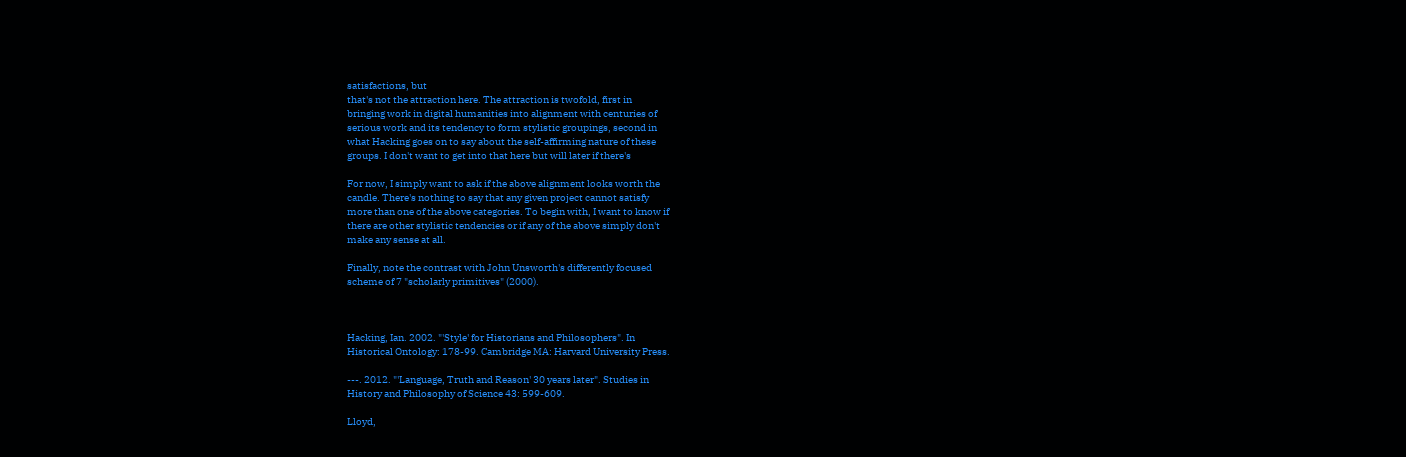satisfactions, but
that's not the attraction here. The attraction is twofold, first in
bringing work in digital humanities into alignment with centuries of
serious work and its tendency to form stylistic groupings, second in
what Hacking goes on to say about the self-affirming nature of these
groups. I don't want to get into that here but will later if there's

For now, I simply want to ask if the above alignment looks worth the
candle. There's nothing to say that any given project cannot satisfy
more than one of the above categories. To begin with, I want to know if
there are other stylistic tendencies or if any of the above simply don't
make any sense at all.

Finally, note the contrast with John Unsworth's differently focused
scheme of 7 "scholarly primitives" (2000).



Hacking, Ian. 2002. "'Style' for Historians and Philosophers". In
Historical Ontology: 178-99. Cambridge MA: Harvard University Press.

---. 2012. "'Language, Truth and Reason' 30 years later". Studies in
History and Philosophy of Science 43: 599-609.

Lloyd,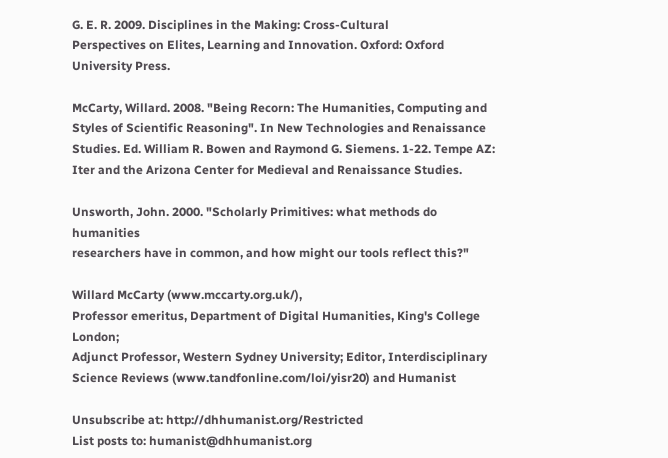G. E. R. 2009. Disciplines in the Making: Cross-Cultural
Perspectives on Elites, Learning and Innovation. Oxford: Oxford
University Press.

McCarty, Willard. 2008. "Being Recorn: The Humanities, Computing and
Styles of Scientific Reasoning". In New Technologies and Renaissance
Studies. Ed. William R. Bowen and Raymond G. Siemens. 1-22. Tempe AZ:
Iter and the Arizona Center for Medieval and Renaissance Studies.

Unsworth, John. 2000. "Scholarly Primitives: what methods do humanities
researchers have in common, and how might our tools reflect this?"

Willard McCarty (www.mccarty.org.uk/),
Professor emeritus, Department of Digital Humanities, King's College London;
Adjunct Professor, Western Sydney University; Editor, Interdisciplinary
Science Reviews (www.tandfonline.com/loi/yisr20) and Humanist

Unsubscribe at: http://dhhumanist.org/Restricted
List posts to: humanist@dhhumanist.org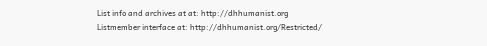List info and archives at at: http://dhhumanist.org
Listmember interface at: http://dhhumanist.org/Restricted/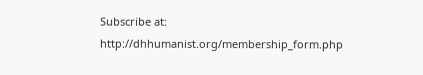Subscribe at: http://dhhumanist.org/membership_form.php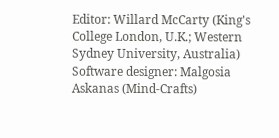Editor: Willard McCarty (King's College London, U.K.; Western Sydney University, Australia)
Software designer: Malgosia Askanas (Mind-Crafts)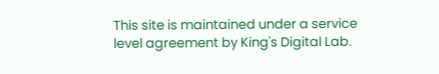This site is maintained under a service level agreement by King's Digital Lab.